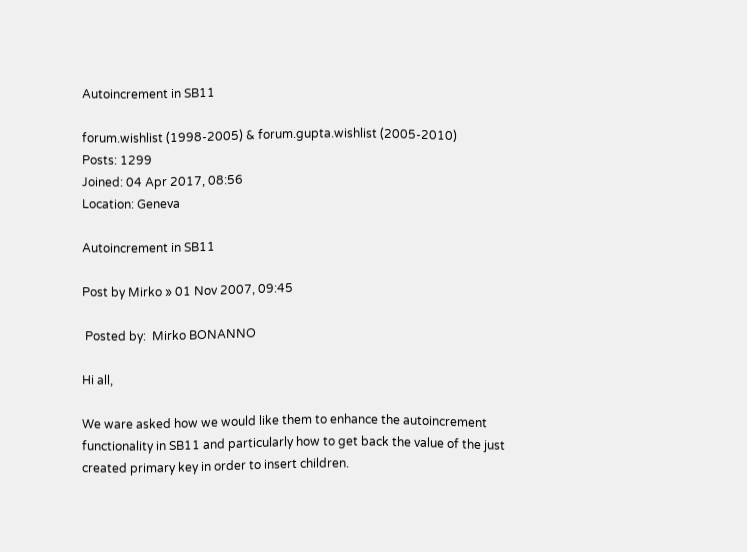Autoincrement in SB11

forum.wishlist (1998-2005) & forum.gupta.wishlist (2005-2010)
Posts: 1299
Joined: 04 Apr 2017, 08:56
Location: Geneva

Autoincrement in SB11

Post by Mirko » 01 Nov 2007, 09:45

 Posted by:  Mirko BONANNO

Hi all,

We ware asked how we would like them to enhance the autoincrement
functionality in SB11 and particularly how to get back the value of the just
created primary key in order to insert children.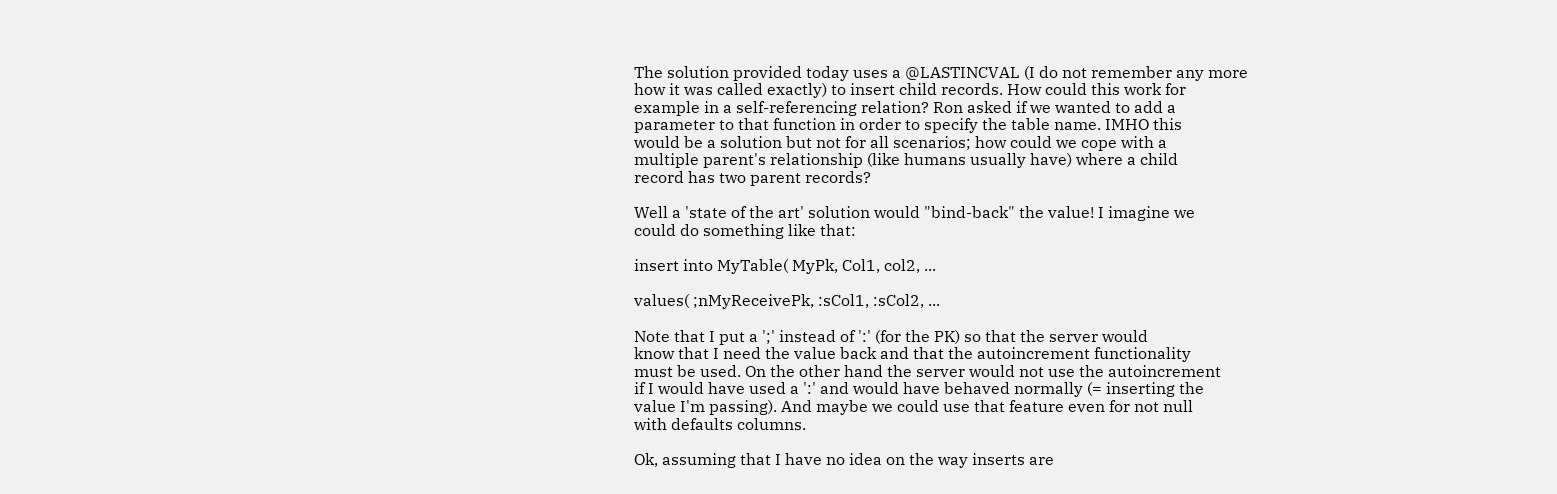The solution provided today uses a @LASTINCVAL (I do not remember any more
how it was called exactly) to insert child records. How could this work for
example in a self-referencing relation? Ron asked if we wanted to add a
parameter to that function in order to specify the table name. IMHO this
would be a solution but not for all scenarios; how could we cope with a
multiple parent's relationship (like humans usually have) where a child
record has two parent records?

Well a 'state of the art' solution would "bind-back" the value! I imagine we
could do something like that:

insert into MyTable( MyPk, Col1, col2, ...

values( ;nMyReceivePk, :sCol1, :sCol2, ...

Note that I put a ';' instead of ':' (for the PK) so that the server would
know that I need the value back and that the autoincrement functionality
must be used. On the other hand the server would not use the autoincrement
if I would have used a ':' and would have behaved normally (= inserting the
value I'm passing). And maybe we could use that feature even for not null
with defaults columns.

Ok, assuming that I have no idea on the way inserts are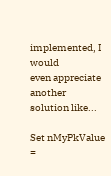implemented, I would
even appreciate another solution like...

Set nMyPkValue =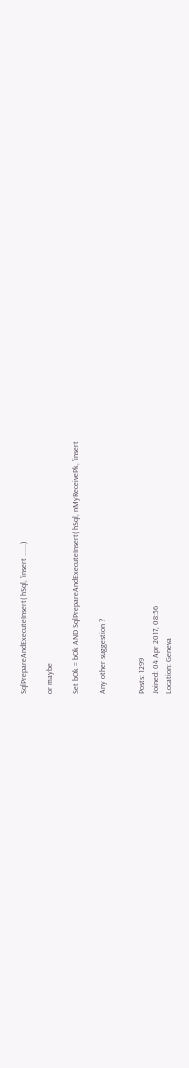SqlPrepareAndExecuteInsert( hSql, 'insert ......)

or maybe

Set bOk = bOk AND SqlPrepareAndExecuteInsert( hSql, nMyReceivePk, 'insert

Any other suggestion ?


Posts: 1299
Joined: 04 Apr 2017, 08:56
Location: Geneva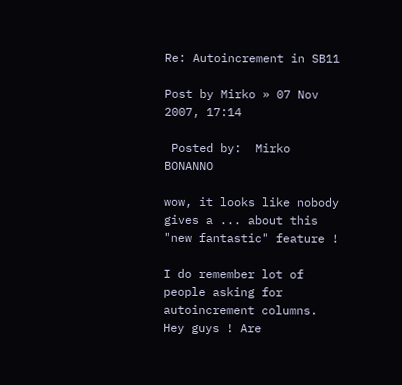Re: Autoincrement in SB11

Post by Mirko » 07 Nov 2007, 17:14

 Posted by:  Mirko BONANNO

wow, it looks like nobody gives a ... about this "new fantastic" feature !

I do remember lot of people asking for autoincrement columns. Hey guys ! Are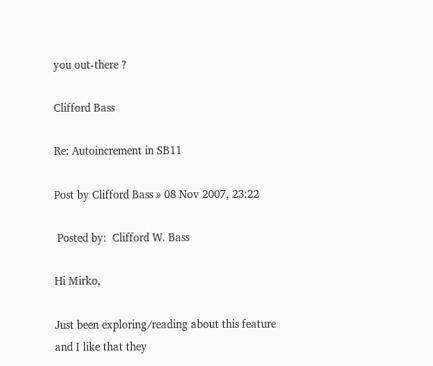you out-there ?

Clifford Bass

Re: Autoincrement in SB11

Post by Clifford Bass » 08 Nov 2007, 23:22

 Posted by:  Clifford W. Bass

Hi Mirko,

Just been exploring/reading about this feature and I like that they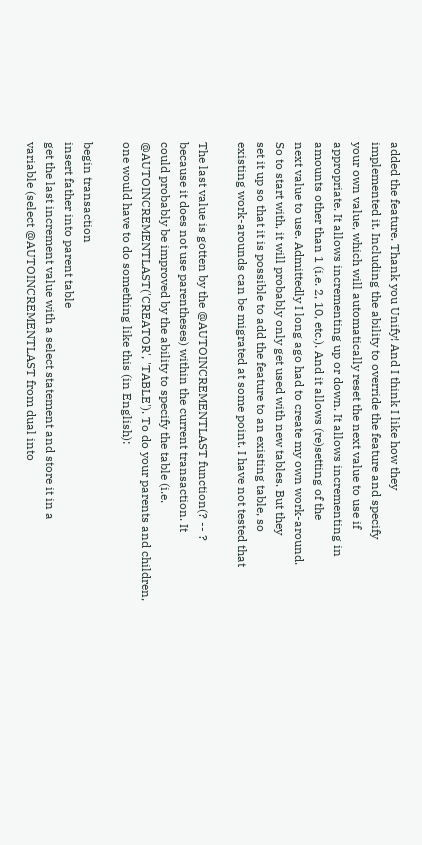added the feature. Thank you Unify! And I think I like how they
implemented it. Including the ability to override the feature and specify
your own value, which will automatically reset the next value to use if
appropriate. It allows incrementing up or down. It allows incrementing in
amounts other than 1 (i.e. 2, 10, etc.). And it allows (re)setting of the
next value to use. Admittedly I long ago had to create my own work-around.
So to start with, it will probably only get used with new tables. But they
set it up so that it is possible to add the feature to an existing table, so
existing work-arounds can be migrated at some point. I have not tested that

The last value is gotten by the @AUTOINCREMENTLAST function(? -- ?
because it does not use parentheses) within the current transaction. It
could probably be improved by the ability to specify the table (i.e.
@AUTOINCREMENTLAST('CREATOR', 'TABLE'). To do your parents and children,
one would have to do something like this (in English):

begin transaction
insert father into parent table
get the last increment value with a select statement and store it in a
variable (select @AUTOINCREMENTLAST from dual into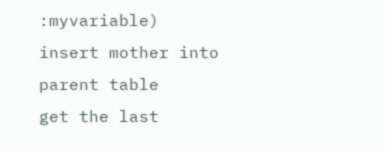:myvariable)
insert mother into parent table
get the last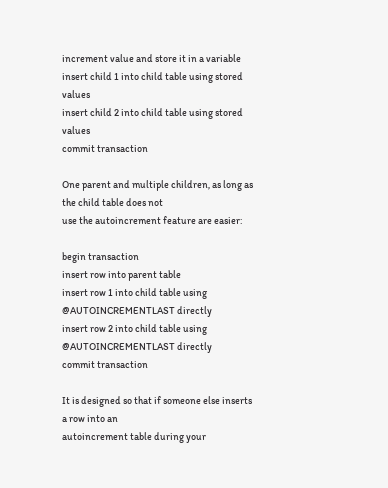increment value and store it in a variable
insert child 1 into child table using stored values
insert child 2 into child table using stored values
commit transaction

One parent and multiple children, as long as the child table does not
use the autoincrement feature are easier:

begin transaction
insert row into parent table
insert row 1 into child table using @AUTOINCREMENTLAST directly
insert row 2 into child table using @AUTOINCREMENTLAST directly
commit transaction

It is designed so that if someone else inserts a row into an
autoincrement table during your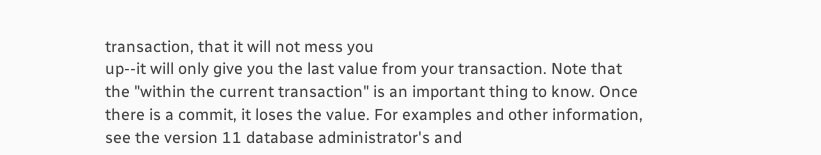transaction, that it will not mess you
up--it will only give you the last value from your transaction. Note that
the "within the current transaction" is an important thing to know. Once
there is a commit, it loses the value. For examples and other information,
see the version 11 database administrator's and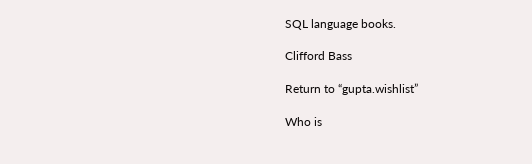SQL language books.

Clifford Bass

Return to “gupta.wishlist”

Who is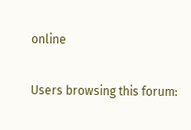online

Users browsing this forum: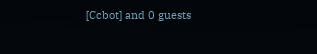[Ccbot] and 0 guests